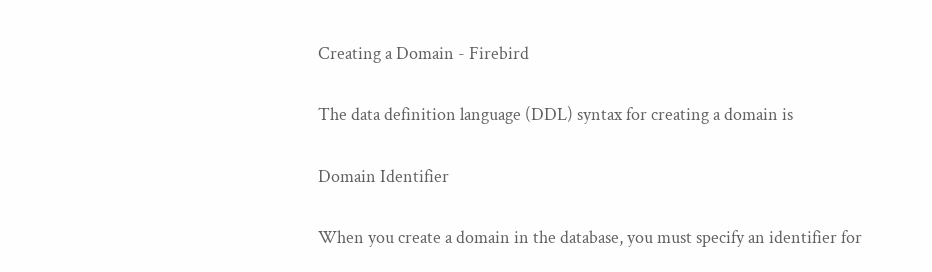Creating a Domain - Firebird

The data definition language (DDL) syntax for creating a domain is

Domain Identifier

When you create a domain in the database, you must specify an identifier for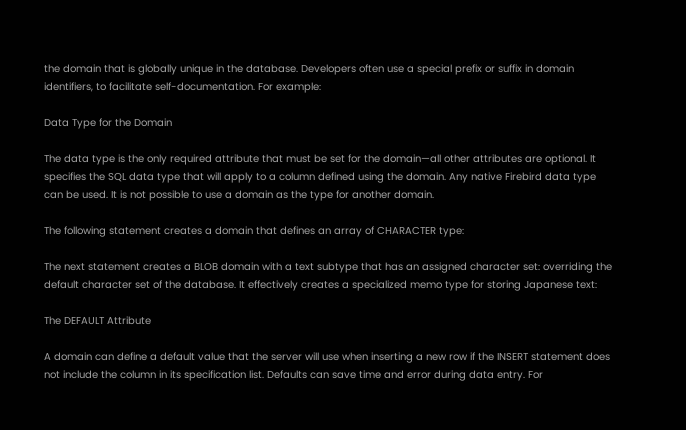the domain that is globally unique in the database. Developers often use a special prefix or suffix in domain identifiers, to facilitate self-documentation. For example:

Data Type for the Domain

The data type is the only required attribute that must be set for the domain—all other attributes are optional. It specifies the SQL data type that will apply to a column defined using the domain. Any native Firebird data type can be used. It is not possible to use a domain as the type for another domain.

The following statement creates a domain that defines an array of CHARACTER type:

The next statement creates a BLOB domain with a text subtype that has an assigned character set: overriding the default character set of the database. It effectively creates a specialized memo type for storing Japanese text:

The DEFAULT Attribute

A domain can define a default value that the server will use when inserting a new row if the INSERT statement does not include the column in its specification list. Defaults can save time and error during data entry. For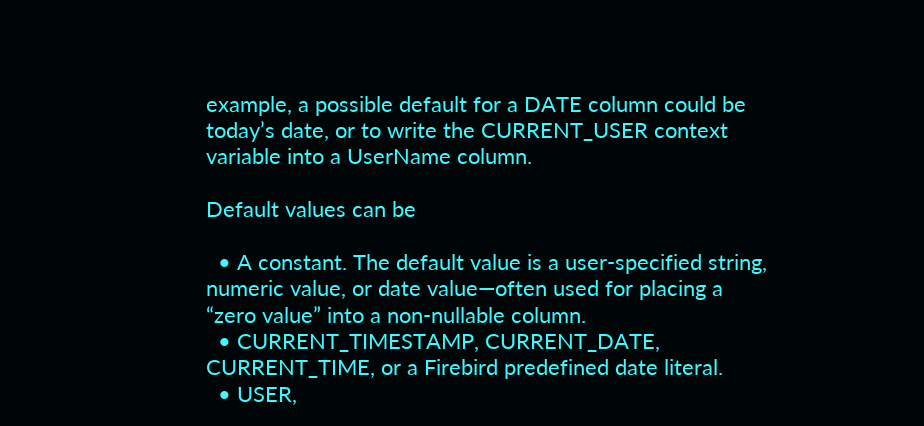example, a possible default for a DATE column could be today’s date, or to write the CURRENT_USER context variable into a UserName column.

Default values can be

  • A constant. The default value is a user-specified string, numeric value, or date value—often used for placing a “zero value” into a non-nullable column.
  • CURRENT_TIMESTAMP, CURRENT_DATE, CURRENT_TIME, or a Firebird predefined date literal.
  • USER,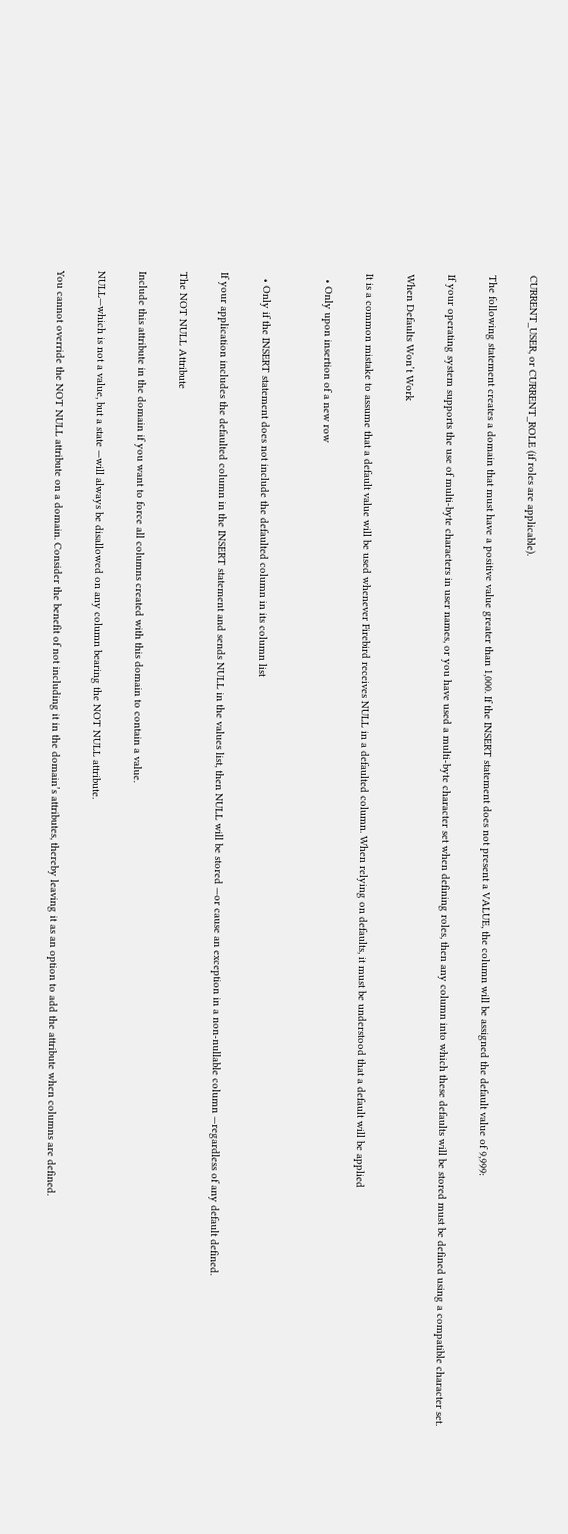CURRENT_USER, or CURRENT_ROLE (if roles are applicable).

The following statement creates a domain that must have a positive value greater than 1,000. If the INSERT statement does not present a VALUE, the column will be assigned the default value of 9,999:

If your operating system supports the use of multi-byte characters in user names, or you have used a multi-byte character set when defining roles, then any column into which these defaults will be stored must be defined using a compatible character set.

When Defaults Won’t Work

It is a common mistake to assume that a default value will be used whenever Firebird receives NULL in a defaulted column. When relying on defaults, it must be understood that a default will be applied

  • Only upon insertion of a new row


  • Only if the INSERT statement does not include the defaulted column in its column list

If your application includes the defaulted column in the INSERT statement and sends NULL in the values list, then NULL will be stored —or cause an exception in a non-nullable column —regardless of any default defined.

The NOT NULL Attribute

Include this attribute in the domain if you want to force all columns created with this domain to contain a value.

NULL—which is not a value, but a state —will always be disallowed on any column bearing the NOT NULL attribute.

You cannot override the NOT NULL attribute on a domain. Consider the benefit of not including it in the domain’s attributes, thereby leaving it as an option to add the attribute when columns are defined.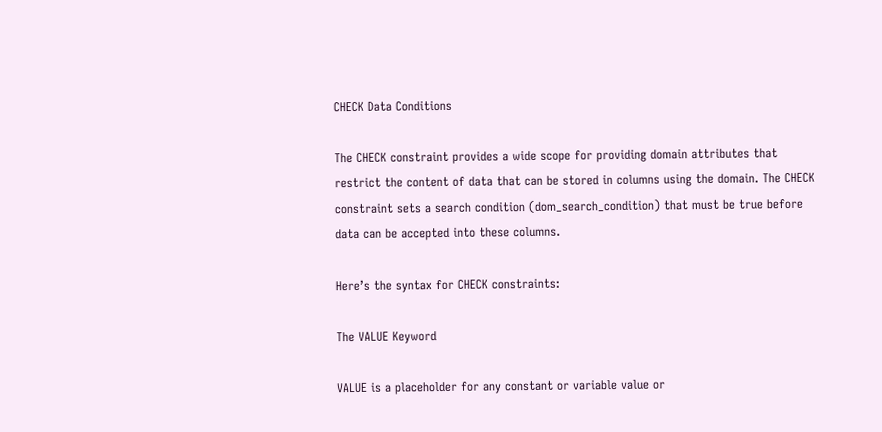CHECK Data Conditions

The CHECK constraint provides a wide scope for providing domain attributes that restrict the content of data that can be stored in columns using the domain. The CHECK constraint sets a search condition (dom_search_condition) that must be true before data can be accepted into these columns.

Here’s the syntax for CHECK constraints:

The VALUE Keyword

VALUE is a placeholder for any constant or variable value or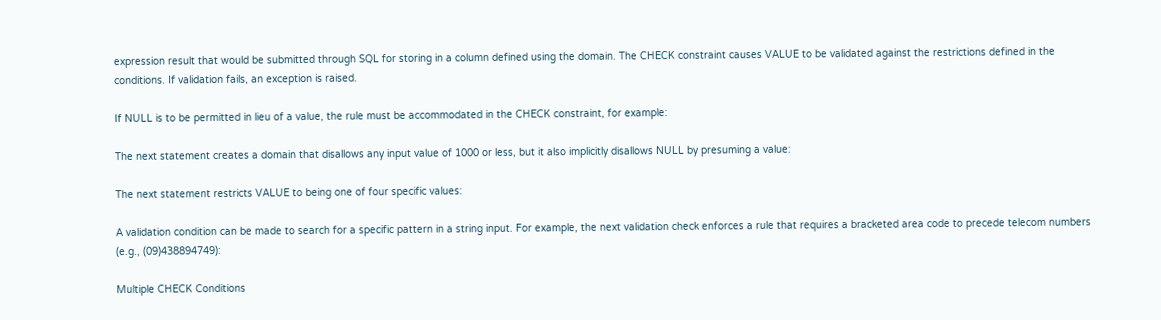expression result that would be submitted through SQL for storing in a column defined using the domain. The CHECK constraint causes VALUE to be validated against the restrictions defined in the conditions. If validation fails, an exception is raised.

If NULL is to be permitted in lieu of a value, the rule must be accommodated in the CHECK constraint, for example:

The next statement creates a domain that disallows any input value of 1000 or less, but it also implicitly disallows NULL by presuming a value:

The next statement restricts VALUE to being one of four specific values:

A validation condition can be made to search for a specific pattern in a string input. For example, the next validation check enforces a rule that requires a bracketed area code to precede telecom numbers (e.g., (09)438894749):

Multiple CHECK Conditions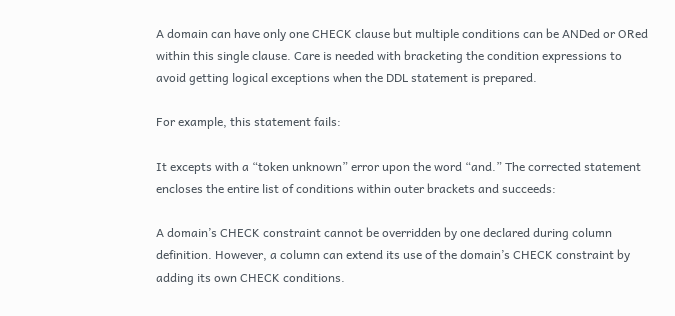A domain can have only one CHECK clause but multiple conditions can be ANDed or ORed within this single clause. Care is needed with bracketing the condition expressions to avoid getting logical exceptions when the DDL statement is prepared.

For example, this statement fails:

It excepts with a “token unknown” error upon the word “and.” The corrected statement encloses the entire list of conditions within outer brackets and succeeds:

A domain’s CHECK constraint cannot be overridden by one declared during column definition. However, a column can extend its use of the domain’s CHECK constraint by adding its own CHECK conditions.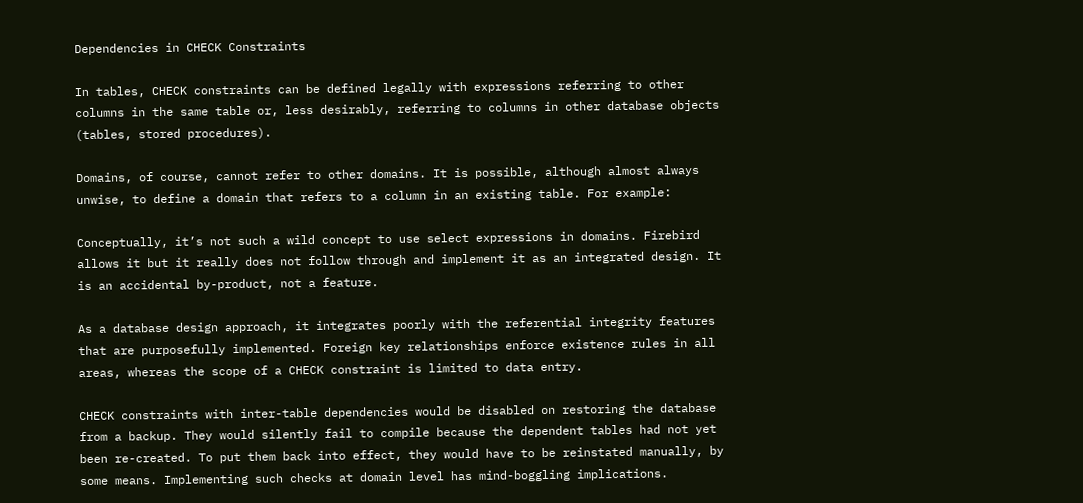Dependencies in CHECK Constraints

In tables, CHECK constraints can be defined legally with expressions referring to other columns in the same table or, less desirably, referring to columns in other database objects (tables, stored procedures).

Domains, of course, cannot refer to other domains. It is possible, although almost always unwise, to define a domain that refers to a column in an existing table. For example:

Conceptually, it’s not such a wild concept to use select expressions in domains. Firebird allows it but it really does not follow through and implement it as an integrated design. It is an accidental by-product, not a feature.

As a database design approach, it integrates poorly with the referential integrity features that are purposefully implemented. Foreign key relationships enforce existence rules in all areas, whereas the scope of a CHECK constraint is limited to data entry.

CHECK constraints with inter-table dependencies would be disabled on restoring the database from a backup. They would silently fail to compile because the dependent tables had not yet been re-created. To put them back into effect, they would have to be reinstated manually, by some means. Implementing such checks at domain level has mind-boggling implications.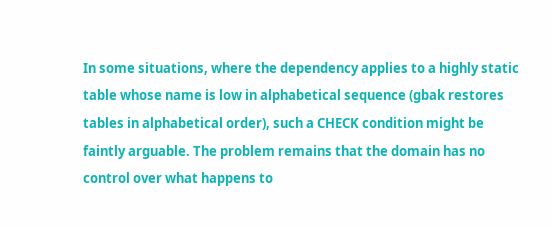In some situations, where the dependency applies to a highly static table whose name is low in alphabetical sequence (gbak restores tables in alphabetical order), such a CHECK condition might be faintly arguable. The problem remains that the domain has no control over what happens to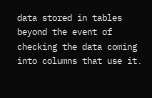data stored in tables beyond the event of checking the data coming into columns that use it.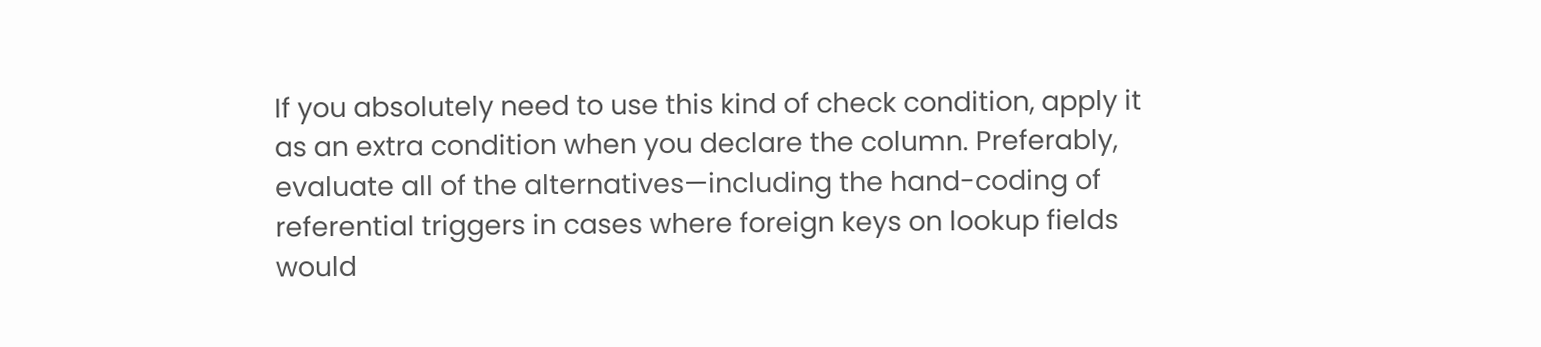If you absolutely need to use this kind of check condition, apply it as an extra condition when you declare the column. Preferably, evaluate all of the alternatives—including the hand-coding of referential triggers in cases where foreign keys on lookup fields would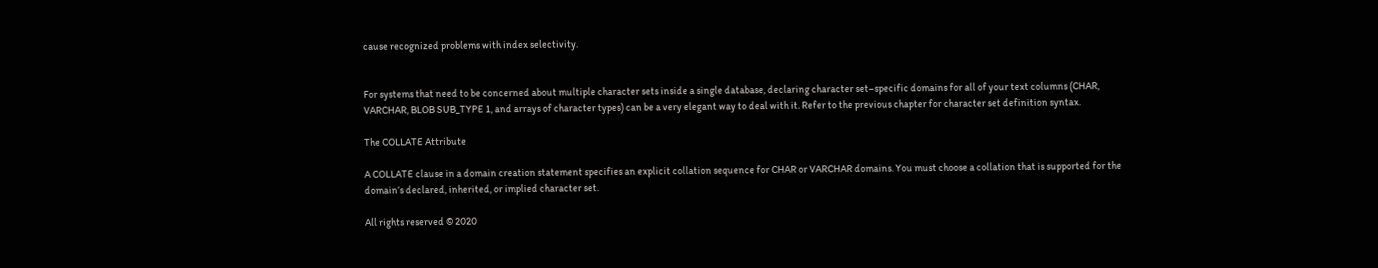cause recognized problems with index selectivity.


For systems that need to be concerned about multiple character sets inside a single database, declaring character set–specific domains for all of your text columns (CHAR, VARCHAR, BLOB SUB_TYPE 1, and arrays of character types) can be a very elegant way to deal with it. Refer to the previous chapter for character set definition syntax.

The COLLATE Attribute

A COLLATE clause in a domain creation statement specifies an explicit collation sequence for CHAR or VARCHAR domains. You must choose a collation that is supported for the domain’s declared, inherited, or implied character set.

All rights reserved © 2020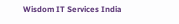Wisdom IT Services India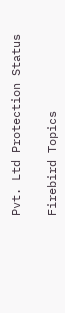Pvt. Ltd Protection Status

Firebird Topics